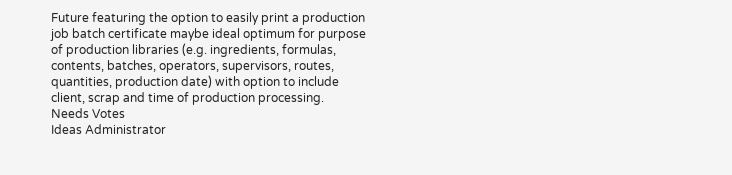Future featuring the option to easily print a production job batch certificate maybe ideal optimum for purpose of production libraries (e.g. ingredients, formulas, contents, batches, operators, supervisors, routes, quantities, production date) with option to include client, scrap and time of production processing.
Needs Votes
Ideas Administrator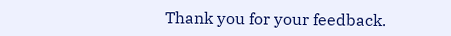Thank you for your feedback.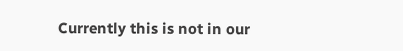Currently this is not in our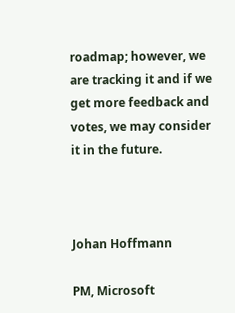roadmap; however, we are tracking it and if we get more feedback and votes, we may consider it in the future.



Johan Hoffmann

PM, Microsoft